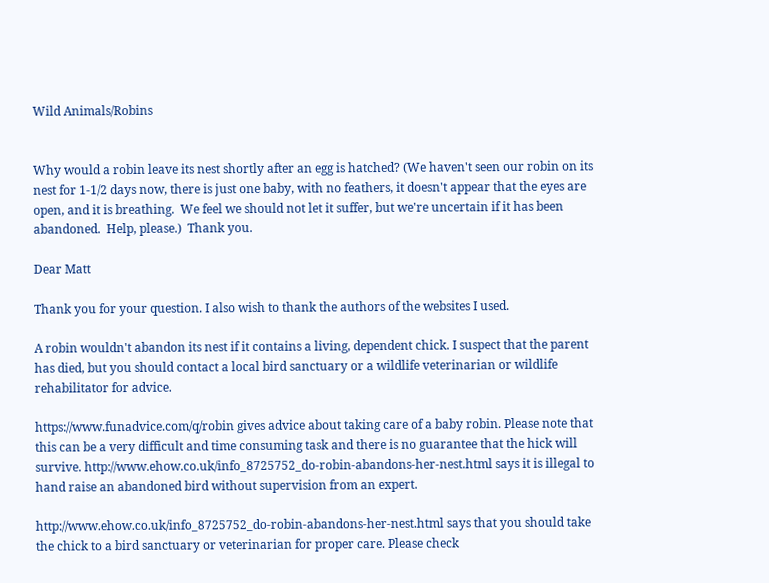Wild Animals/Robins


Why would a robin leave its nest shortly after an egg is hatched? (We haven't seen our robin on its nest for 1-1/2 days now, there is just one baby, with no feathers, it doesn't appear that the eyes are open, and it is breathing.  We feel we should not let it suffer, but we're uncertain if it has been abandoned.  Help, please.)  Thank you.

Dear Matt

Thank you for your question. I also wish to thank the authors of the websites I used.

A robin wouldn't abandon its nest if it contains a living, dependent chick. I suspect that the parent has died, but you should contact a local bird sanctuary or a wildlife veterinarian or wildlife rehabilitator for advice.

https://www.funadvice.com/q/robin gives advice about taking care of a baby robin. Please note that this can be a very difficult and time consuming task and there is no guarantee that the hick will survive. http://www.ehow.co.uk/info_8725752_do-robin-abandons-her-nest.html says it is illegal to hand raise an abandoned bird without supervision from an expert.

http://www.ehow.co.uk/info_8725752_do-robin-abandons-her-nest.html says that you should take the chick to a bird sanctuary or veterinarian for proper care. Please check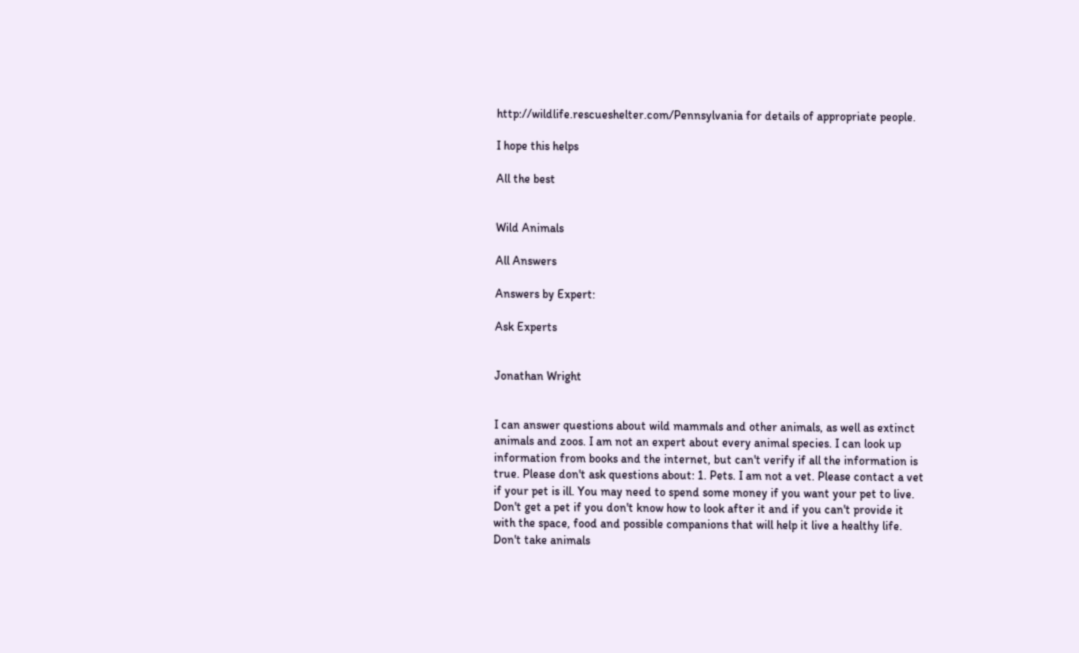http://wildlife.rescueshelter.com/Pennsylvania for details of appropriate people.

I hope this helps

All the best


Wild Animals

All Answers

Answers by Expert:

Ask Experts


Jonathan Wright


I can answer questions about wild mammals and other animals, as well as extinct animals and zoos. I am not an expert about every animal species. I can look up information from books and the internet, but can't verify if all the information is true. Please don't ask questions about: 1. Pets. I am not a vet. Please contact a vet if your pet is ill. You may need to spend some money if you want your pet to live. Don't get a pet if you don't know how to look after it and if you can't provide it with the space, food and possible companions that will help it live a healthy life. Don't take animals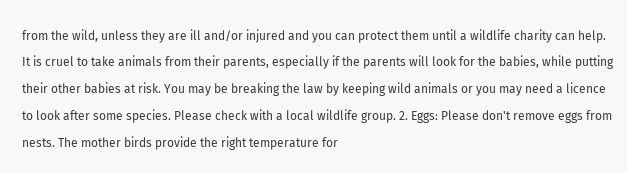from the wild, unless they are ill and/or injured and you can protect them until a wildlife charity can help. It is cruel to take animals from their parents, especially if the parents will look for the babies, while putting their other babies at risk. You may be breaking the law by keeping wild animals or you may need a licence to look after some species. Please check with a local wildlife group. 2. Eggs: Please don't remove eggs from nests. The mother birds provide the right temperature for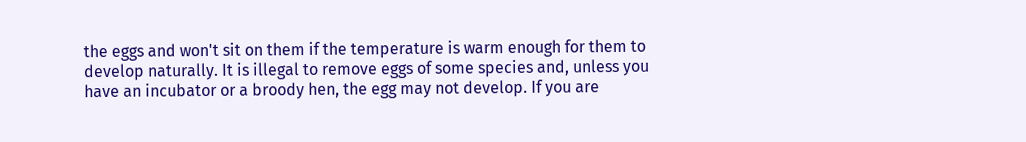the eggs and won't sit on them if the temperature is warm enough for them to develop naturally. It is illegal to remove eggs of some species and, unless you have an incubator or a broody hen, the egg may not develop. If you are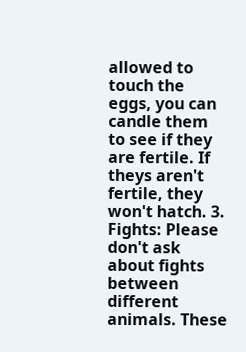allowed to touch the eggs, you can candle them to see if they are fertile. If theys aren't fertile, they won't hatch. 3. Fights: Please don't ask about fights between different animals. These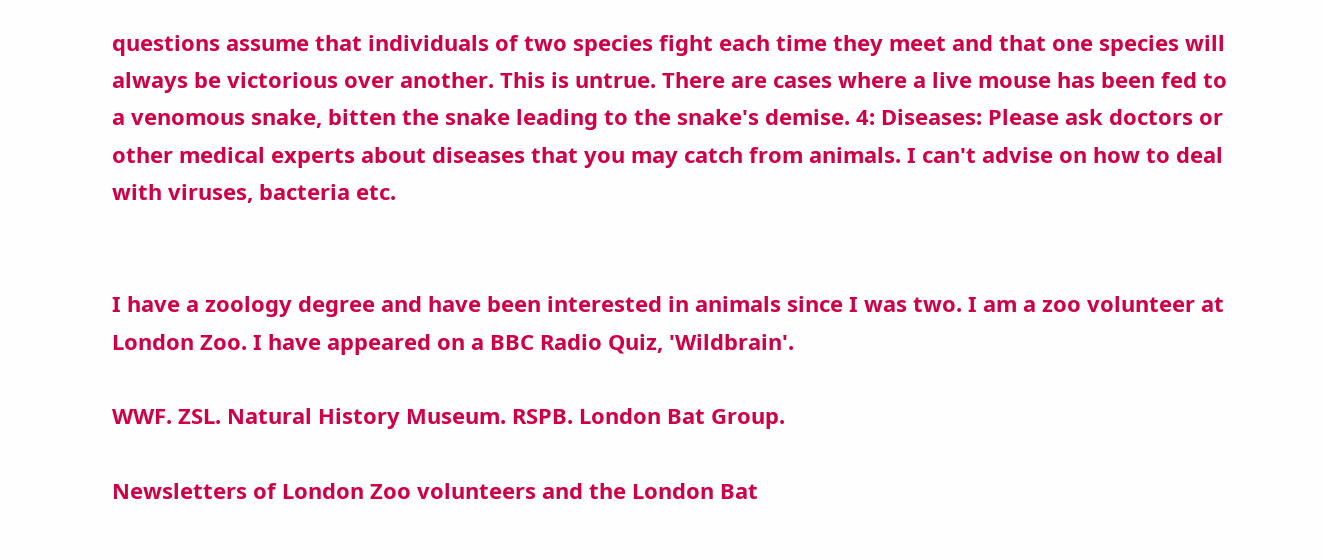questions assume that individuals of two species fight each time they meet and that one species will always be victorious over another. This is untrue. There are cases where a live mouse has been fed to a venomous snake, bitten the snake leading to the snake's demise. 4: Diseases: Please ask doctors or other medical experts about diseases that you may catch from animals. I can't advise on how to deal with viruses, bacteria etc.


I have a zoology degree and have been interested in animals since I was two. I am a zoo volunteer at London Zoo. I have appeared on a BBC Radio Quiz, 'Wildbrain'.

WWF. ZSL. Natural History Museum. RSPB. London Bat Group.

Newsletters of London Zoo volunteers and the London Bat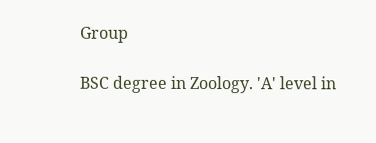Group

BSC degree in Zoology. 'A' level in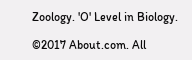Zoology. 'O' Level in Biology.

©2017 About.com. All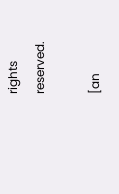rights reserved.

[an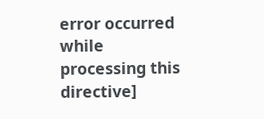error occurred while processing this directive]